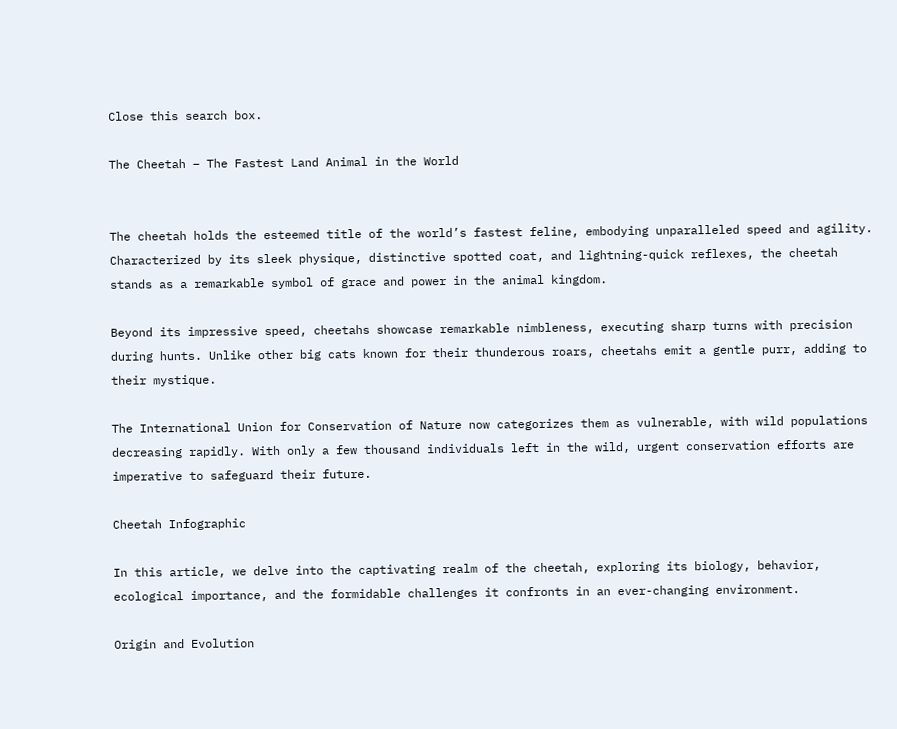Close this search box.

The Cheetah – The Fastest Land Animal in the World


The cheetah holds the esteemed title of the world’s fastest feline, embodying unparalleled speed and agility. Characterized by its sleek physique, distinctive spotted coat, and lightning-quick reflexes, the cheetah stands as a remarkable symbol of grace and power in the animal kingdom.

Beyond its impressive speed, cheetahs showcase remarkable nimbleness, executing sharp turns with precision during hunts. Unlike other big cats known for their thunderous roars, cheetahs emit a gentle purr, adding to their mystique.

The International Union for Conservation of Nature now categorizes them as vulnerable, with wild populations decreasing rapidly. With only a few thousand individuals left in the wild, urgent conservation efforts are imperative to safeguard their future.

Cheetah Infographic

In this article, we delve into the captivating realm of the cheetah, exploring its biology, behavior, ecological importance, and the formidable challenges it confronts in an ever-changing environment.

Origin and Evolution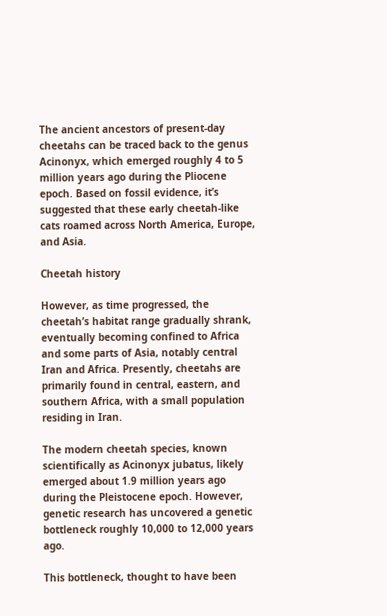The ancient ancestors of present-day cheetahs can be traced back to the genus Acinonyx, which emerged roughly 4 to 5 million years ago during the Pliocene epoch. Based on fossil evidence, it’s suggested that these early cheetah-like cats roamed across North America, Europe, and Asia.

Cheetah history

However, as time progressed, the cheetah’s habitat range gradually shrank, eventually becoming confined to Africa and some parts of Asia, notably central Iran and Africa. Presently, cheetahs are primarily found in central, eastern, and southern Africa, with a small population residing in Iran.

The modern cheetah species, known scientifically as Acinonyx jubatus, likely emerged about 1.9 million years ago during the Pleistocene epoch. However, genetic research has uncovered a genetic bottleneck roughly 10,000 to 12,000 years ago.

This bottleneck, thought to have been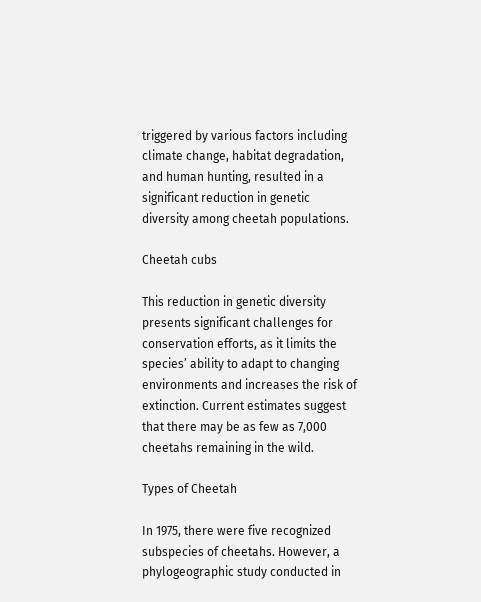triggered by various factors including climate change, habitat degradation, and human hunting, resulted in a significant reduction in genetic diversity among cheetah populations.

Cheetah cubs

This reduction in genetic diversity presents significant challenges for conservation efforts, as it limits the species’ ability to adapt to changing environments and increases the risk of extinction. Current estimates suggest that there may be as few as 7,000 cheetahs remaining in the wild.

Types of Cheetah

In 1975, there were five recognized subspecies of cheetahs. However, a phylogeographic study conducted in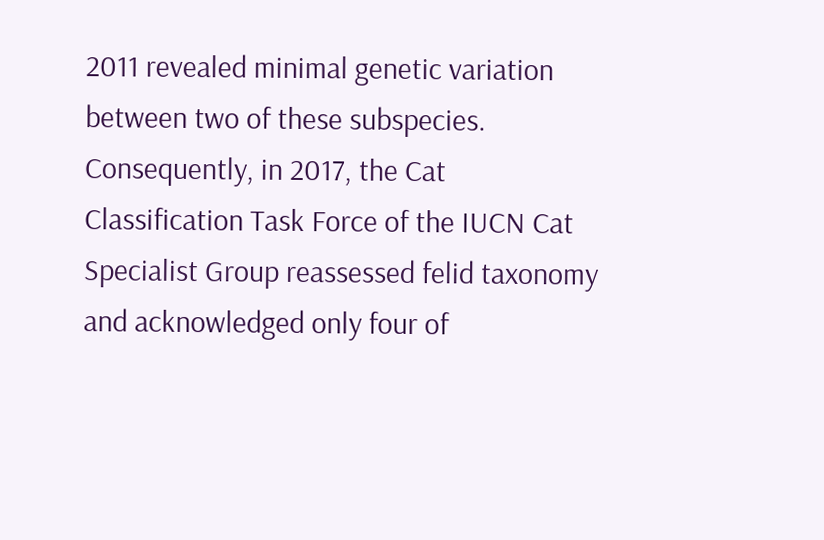2011 revealed minimal genetic variation between two of these subspecies. Consequently, in 2017, the Cat Classification Task Force of the IUCN Cat Specialist Group reassessed felid taxonomy and acknowledged only four of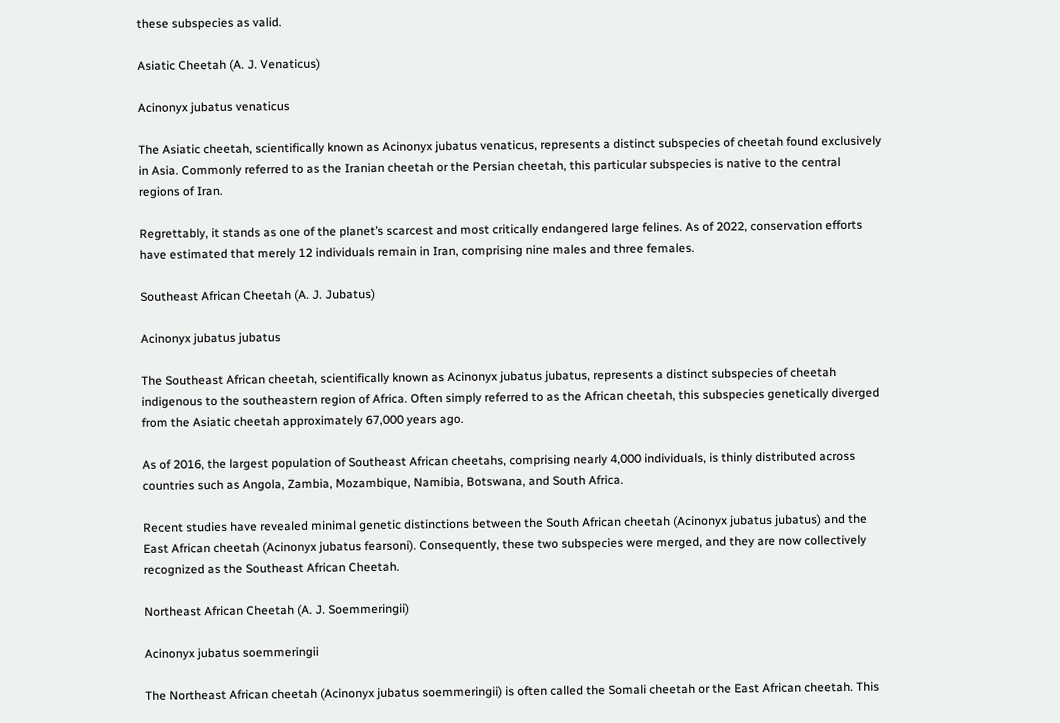these subspecies as valid.

Asiatic Cheetah (A. J. Venaticus)

Acinonyx jubatus venaticus

The Asiatic cheetah, scientifically known as Acinonyx jubatus venaticus, represents a distinct subspecies of cheetah found exclusively in Asia. Commonly referred to as the Iranian cheetah or the Persian cheetah, this particular subspecies is native to the central regions of Iran.

Regrettably, it stands as one of the planet’s scarcest and most critically endangered large felines. As of 2022, conservation efforts have estimated that merely 12 individuals remain in Iran, comprising nine males and three females.

Southeast African Cheetah (A. J. Jubatus)

Acinonyx jubatus jubatus

The Southeast African cheetah, scientifically known as Acinonyx jubatus jubatus, represents a distinct subspecies of cheetah indigenous to the southeastern region of Africa. Often simply referred to as the African cheetah, this subspecies genetically diverged from the Asiatic cheetah approximately 67,000 years ago.

As of 2016, the largest population of Southeast African cheetahs, comprising nearly 4,000 individuals, is thinly distributed across countries such as Angola, Zambia, Mozambique, Namibia, Botswana, and South Africa.

Recent studies have revealed minimal genetic distinctions between the South African cheetah (Acinonyx jubatus jubatus) and the East African cheetah (Acinonyx jubatus fearsoni). Consequently, these two subspecies were merged, and they are now collectively recognized as the Southeast African Cheetah.

Northeast African Cheetah (A. J. Soemmeringii)

Acinonyx jubatus soemmeringii

The Northeast African cheetah (Acinonyx jubatus soemmeringii) is often called the Somali cheetah or the East African cheetah. This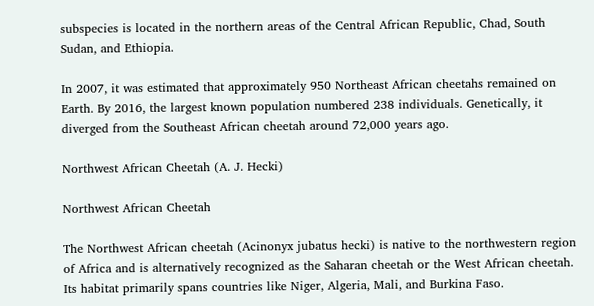subspecies is located in the northern areas of the Central African Republic, Chad, South Sudan, and Ethiopia.

In 2007, it was estimated that approximately 950 Northeast African cheetahs remained on Earth. By 2016, the largest known population numbered 238 individuals. Genetically, it diverged from the Southeast African cheetah around 72,000 years ago.

Northwest African Cheetah (A. J. Hecki)

Northwest African Cheetah

The Northwest African cheetah (Acinonyx jubatus hecki) is native to the northwestern region of Africa and is alternatively recognized as the Saharan cheetah or the West African cheetah. Its habitat primarily spans countries like Niger, Algeria, Mali, and Burkina Faso.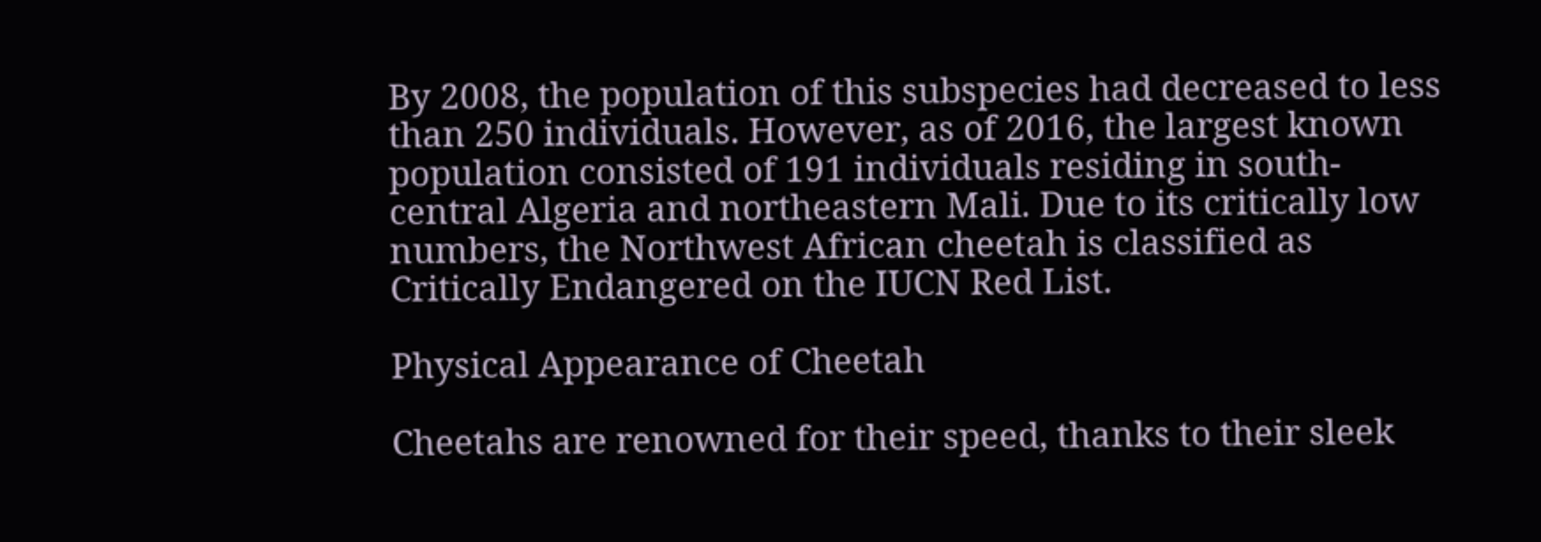By 2008, the population of this subspecies had decreased to less than 250 individuals. However, as of 2016, the largest known population consisted of 191 individuals residing in south-central Algeria and northeastern Mali. Due to its critically low numbers, the Northwest African cheetah is classified as Critically Endangered on the IUCN Red List.

Physical Appearance of Cheetah

Cheetahs are renowned for their speed, thanks to their sleek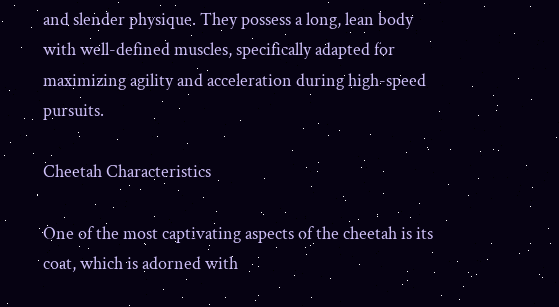and slender physique. They possess a long, lean body with well-defined muscles, specifically adapted for maximizing agility and acceleration during high-speed pursuits.

Cheetah Characteristics

One of the most captivating aspects of the cheetah is its coat, which is adorned with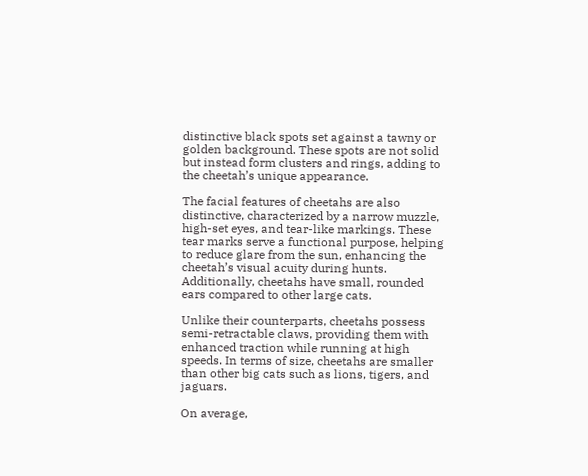distinctive black spots set against a tawny or golden background. These spots are not solid but instead form clusters and rings, adding to the cheetah’s unique appearance.

The facial features of cheetahs are also distinctive, characterized by a narrow muzzle, high-set eyes, and tear-like markings. These tear marks serve a functional purpose, helping to reduce glare from the sun, enhancing the cheetah’s visual acuity during hunts. Additionally, cheetahs have small, rounded ears compared to other large cats.

Unlike their counterparts, cheetahs possess semi-retractable claws, providing them with enhanced traction while running at high speeds. In terms of size, cheetahs are smaller than other big cats such as lions, tigers, and jaguars.

On average,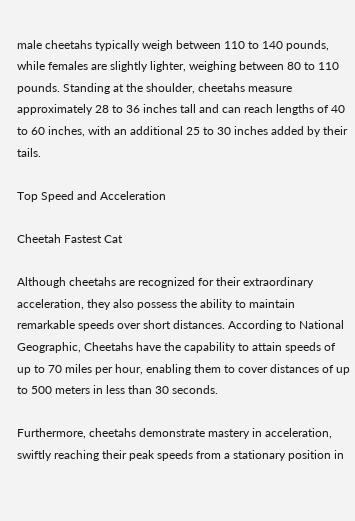male cheetahs typically weigh between 110 to 140 pounds, while females are slightly lighter, weighing between 80 to 110 pounds. Standing at the shoulder, cheetahs measure approximately 28 to 36 inches tall and can reach lengths of 40 to 60 inches, with an additional 25 to 30 inches added by their tails.

Top Speed and Acceleration

Cheetah Fastest Cat

Although cheetahs are recognized for their extraordinary acceleration, they also possess the ability to maintain remarkable speeds over short distances. According to National Geographic, Cheetahs have the capability to attain speeds of up to 70 miles per hour, enabling them to cover distances of up to 500 meters in less than 30 seconds.

Furthermore, cheetahs demonstrate mastery in acceleration, swiftly reaching their peak speeds from a stationary position in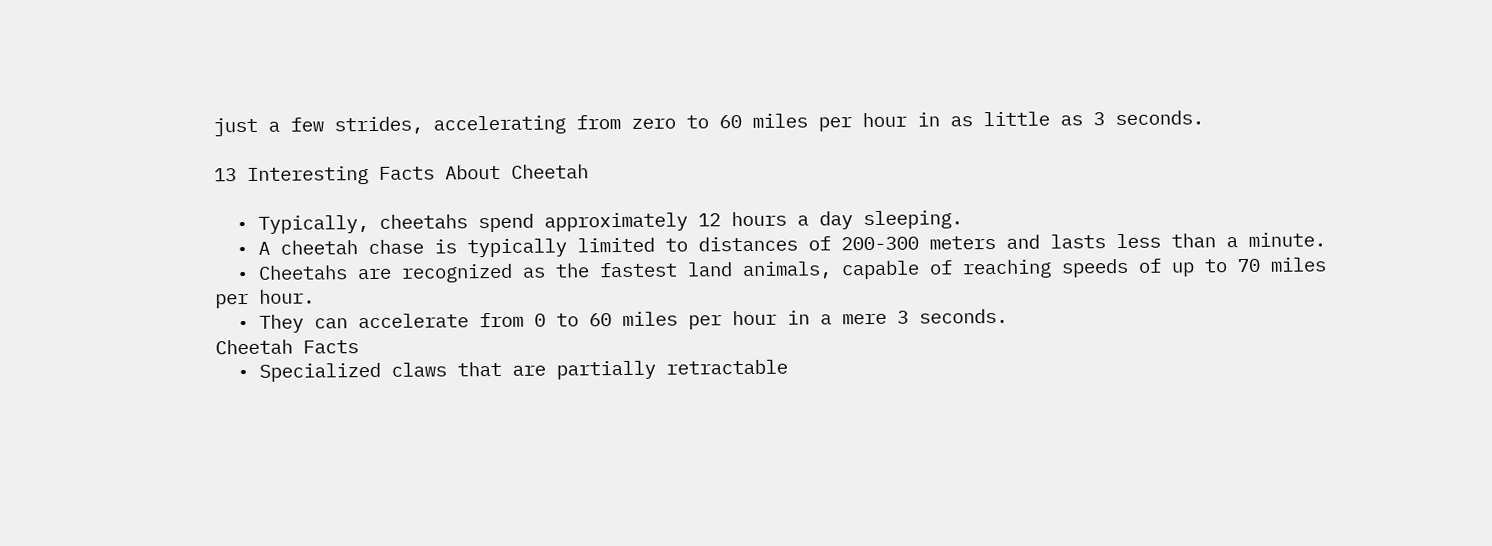just a few strides, accelerating from zero to 60 miles per hour in as little as 3 seconds.

13 Interesting Facts About Cheetah

  • Typically, cheetahs spend approximately 12 hours a day sleeping.
  • A cheetah chase is typically limited to distances of 200-300 meters and lasts less than a minute.
  • Cheetahs are recognized as the fastest land animals, capable of reaching speeds of up to 70 miles per hour.
  • They can accelerate from 0 to 60 miles per hour in a mere 3 seconds.
Cheetah Facts
  • Specialized claws that are partially retractable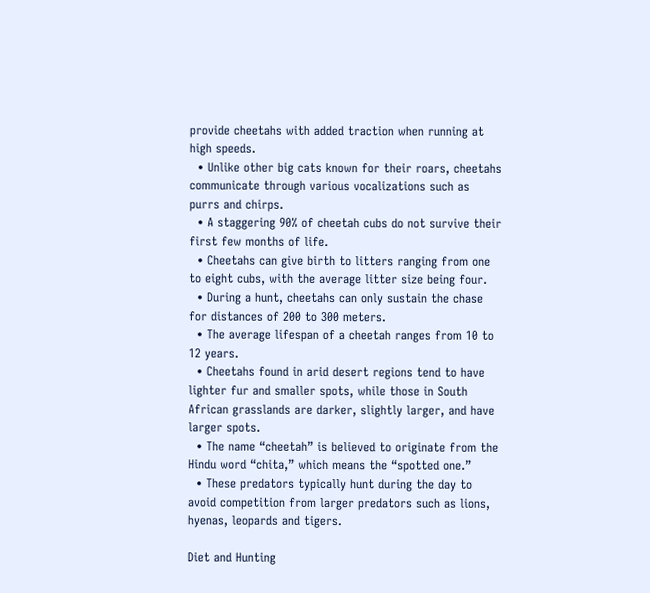provide cheetahs with added traction when running at high speeds.
  • Unlike other big cats known for their roars, cheetahs communicate through various vocalizations such as purrs and chirps.
  • A staggering 90% of cheetah cubs do not survive their first few months of life.
  • Cheetahs can give birth to litters ranging from one to eight cubs, with the average litter size being four.
  • During a hunt, cheetahs can only sustain the chase for distances of 200 to 300 meters.
  • The average lifespan of a cheetah ranges from 10 to 12 years.
  • Cheetahs found in arid desert regions tend to have lighter fur and smaller spots, while those in South African grasslands are darker, slightly larger, and have larger spots.
  • The name “cheetah” is believed to originate from the Hindu word “chita,” which means the “spotted one.”
  • These predators typically hunt during the day to avoid competition from larger predators such as lions, hyenas, leopards and tigers.

Diet and Hunting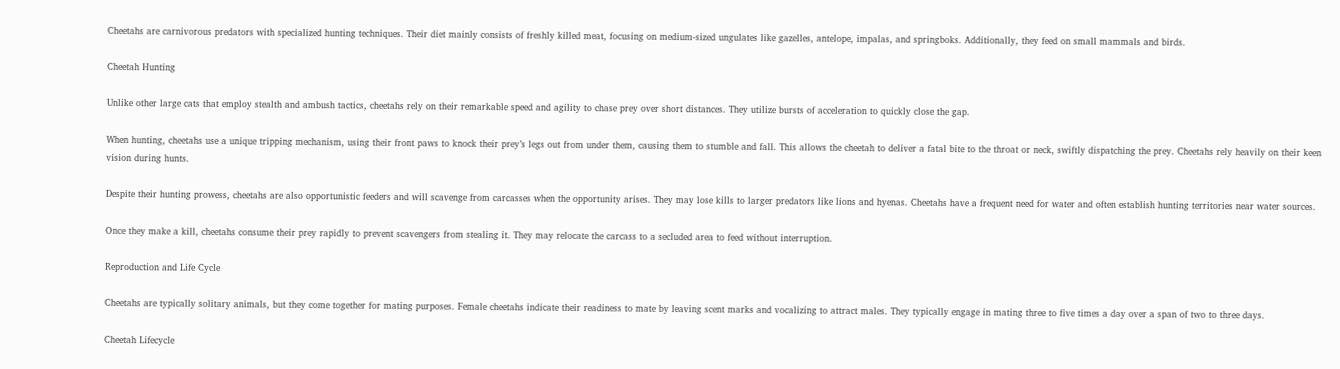Cheetahs are carnivorous predators with specialized hunting techniques. Their diet mainly consists of freshly killed meat, focusing on medium-sized ungulates like gazelles, antelope, impalas, and springboks. Additionally, they feed on small mammals and birds.

Cheetah Hunting

Unlike other large cats that employ stealth and ambush tactics, cheetahs rely on their remarkable speed and agility to chase prey over short distances. They utilize bursts of acceleration to quickly close the gap.

When hunting, cheetahs use a unique tripping mechanism, using their front paws to knock their prey’s legs out from under them, causing them to stumble and fall. This allows the cheetah to deliver a fatal bite to the throat or neck, swiftly dispatching the prey. Cheetahs rely heavily on their keen vision during hunts.

Despite their hunting prowess, cheetahs are also opportunistic feeders and will scavenge from carcasses when the opportunity arises. They may lose kills to larger predators like lions and hyenas. Cheetahs have a frequent need for water and often establish hunting territories near water sources.

Once they make a kill, cheetahs consume their prey rapidly to prevent scavengers from stealing it. They may relocate the carcass to a secluded area to feed without interruption.

Reproduction and Life Cycle

Cheetahs are typically solitary animals, but they come together for mating purposes. Female cheetahs indicate their readiness to mate by leaving scent marks and vocalizing to attract males. They typically engage in mating three to five times a day over a span of two to three days.

Cheetah Lifecycle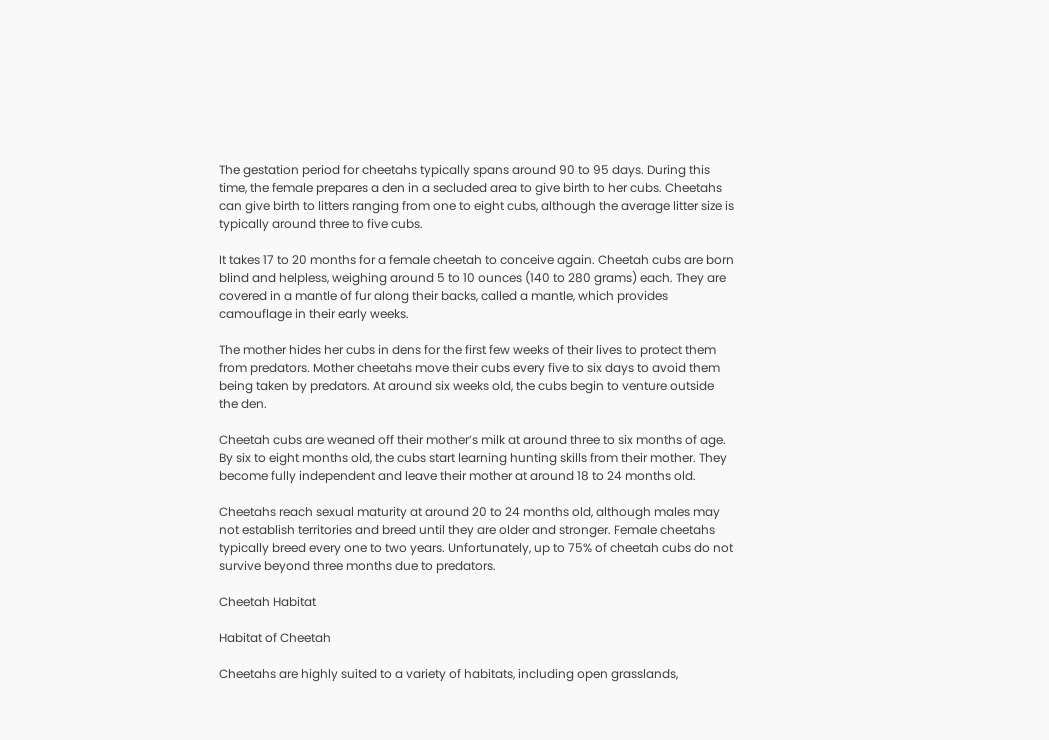The gestation period for cheetahs typically spans around 90 to 95 days. During this time, the female prepares a den in a secluded area to give birth to her cubs. Cheetahs can give birth to litters ranging from one to eight cubs, although the average litter size is typically around three to five cubs.

It takes 17 to 20 months for a female cheetah to conceive again. Cheetah cubs are born blind and helpless, weighing around 5 to 10 ounces (140 to 280 grams) each. They are covered in a mantle of fur along their backs, called a mantle, which provides camouflage in their early weeks.

The mother hides her cubs in dens for the first few weeks of their lives to protect them from predators. Mother cheetahs move their cubs every five to six days to avoid them being taken by predators. At around six weeks old, the cubs begin to venture outside the den.

Cheetah cubs are weaned off their mother’s milk at around three to six months of age. By six to eight months old, the cubs start learning hunting skills from their mother. They become fully independent and leave their mother at around 18 to 24 months old.

Cheetahs reach sexual maturity at around 20 to 24 months old, although males may not establish territories and breed until they are older and stronger. Female cheetahs typically breed every one to two years. Unfortunately, up to 75% of cheetah cubs do not survive beyond three months due to predators.

Cheetah Habitat

Habitat of Cheetah

Cheetahs are highly suited to a variety of habitats, including open grasslands,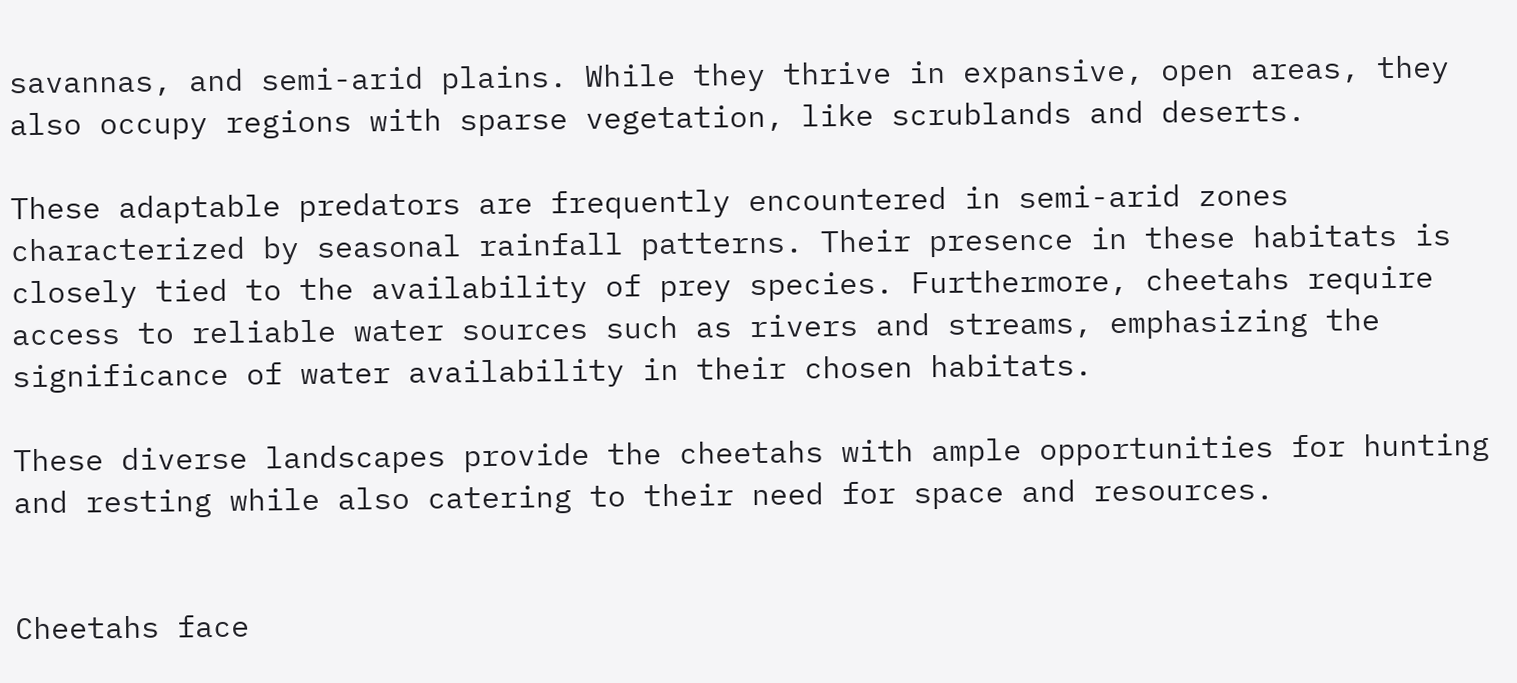savannas, and semi-arid plains. While they thrive in expansive, open areas, they also occupy regions with sparse vegetation, like scrublands and deserts.

These adaptable predators are frequently encountered in semi-arid zones characterized by seasonal rainfall patterns. Their presence in these habitats is closely tied to the availability of prey species. Furthermore, cheetahs require access to reliable water sources such as rivers and streams, emphasizing the significance of water availability in their chosen habitats.

These diverse landscapes provide the cheetahs with ample opportunities for hunting and resting while also catering to their need for space and resources.


Cheetahs face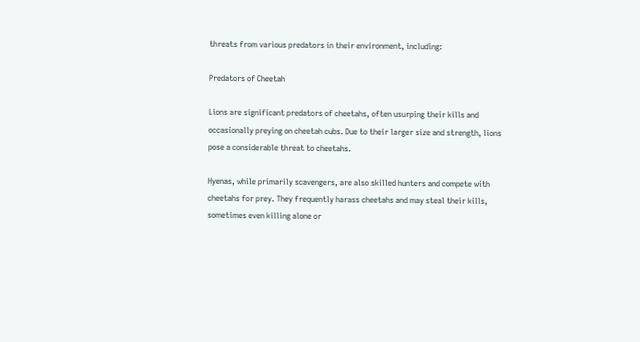threats from various predators in their environment, including:

Predators of Cheetah

Lions are significant predators of cheetahs, often usurping their kills and occasionally preying on cheetah cubs. Due to their larger size and strength, lions pose a considerable threat to cheetahs.

Hyenas, while primarily scavengers, are also skilled hunters and compete with cheetahs for prey. They frequently harass cheetahs and may steal their kills, sometimes even killing alone or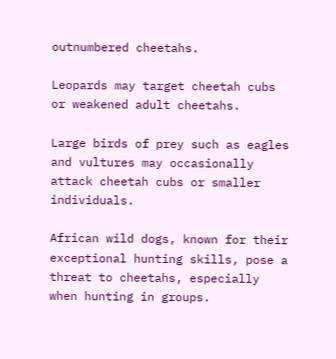outnumbered cheetahs.

Leopards may target cheetah cubs or weakened adult cheetahs.

Large birds of prey such as eagles and vultures may occasionally attack cheetah cubs or smaller individuals.

African wild dogs, known for their exceptional hunting skills, pose a threat to cheetahs, especially when hunting in groups.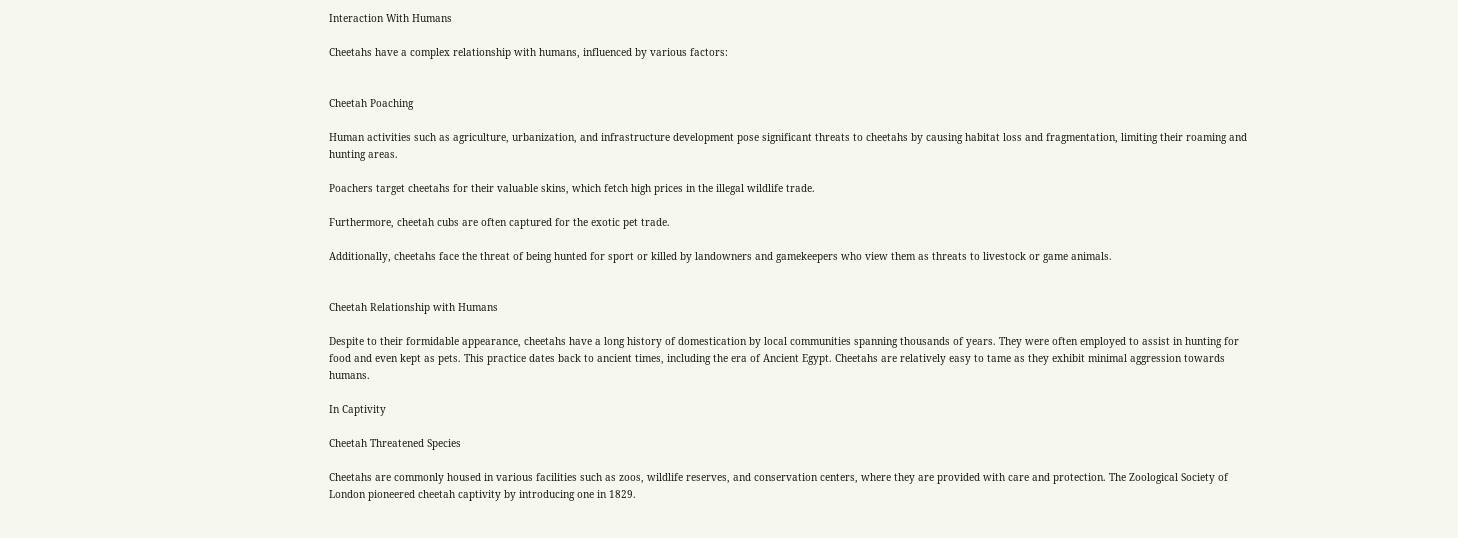Interaction With Humans

Cheetahs have a complex relationship with humans, influenced by various factors:


Cheetah Poaching

Human activities such as agriculture, urbanization, and infrastructure development pose significant threats to cheetahs by causing habitat loss and fragmentation, limiting their roaming and hunting areas.

Poachers target cheetahs for their valuable skins, which fetch high prices in the illegal wildlife trade.

Furthermore, cheetah cubs are often captured for the exotic pet trade.

Additionally, cheetahs face the threat of being hunted for sport or killed by landowners and gamekeepers who view them as threats to livestock or game animals.


Cheetah Relationship with Humans

Despite to their formidable appearance, cheetahs have a long history of domestication by local communities spanning thousands of years. They were often employed to assist in hunting for food and even kept as pets. This practice dates back to ancient times, including the era of Ancient Egypt. Cheetahs are relatively easy to tame as they exhibit minimal aggression towards humans.

In Captivity

Cheetah Threatened Species

Cheetahs are commonly housed in various facilities such as zoos, wildlife reserves, and conservation centers, where they are provided with care and protection. The Zoological Society of London pioneered cheetah captivity by introducing one in 1829.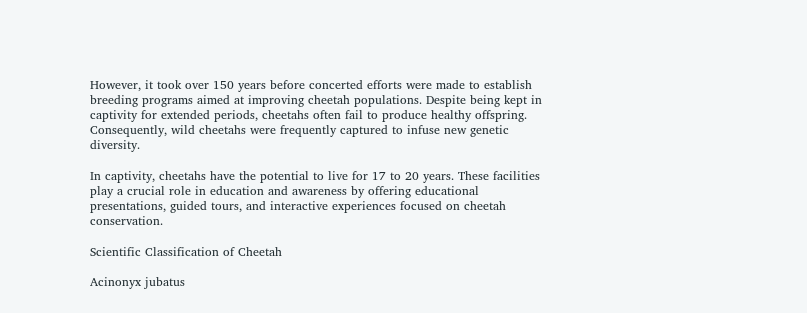However, it took over 150 years before concerted efforts were made to establish breeding programs aimed at improving cheetah populations. Despite being kept in captivity for extended periods, cheetahs often fail to produce healthy offspring. Consequently, wild cheetahs were frequently captured to infuse new genetic diversity.

In captivity, cheetahs have the potential to live for 17 to 20 years. These facilities play a crucial role in education and awareness by offering educational presentations, guided tours, and interactive experiences focused on cheetah conservation.

Scientific Classification of Cheetah

Acinonyx jubatus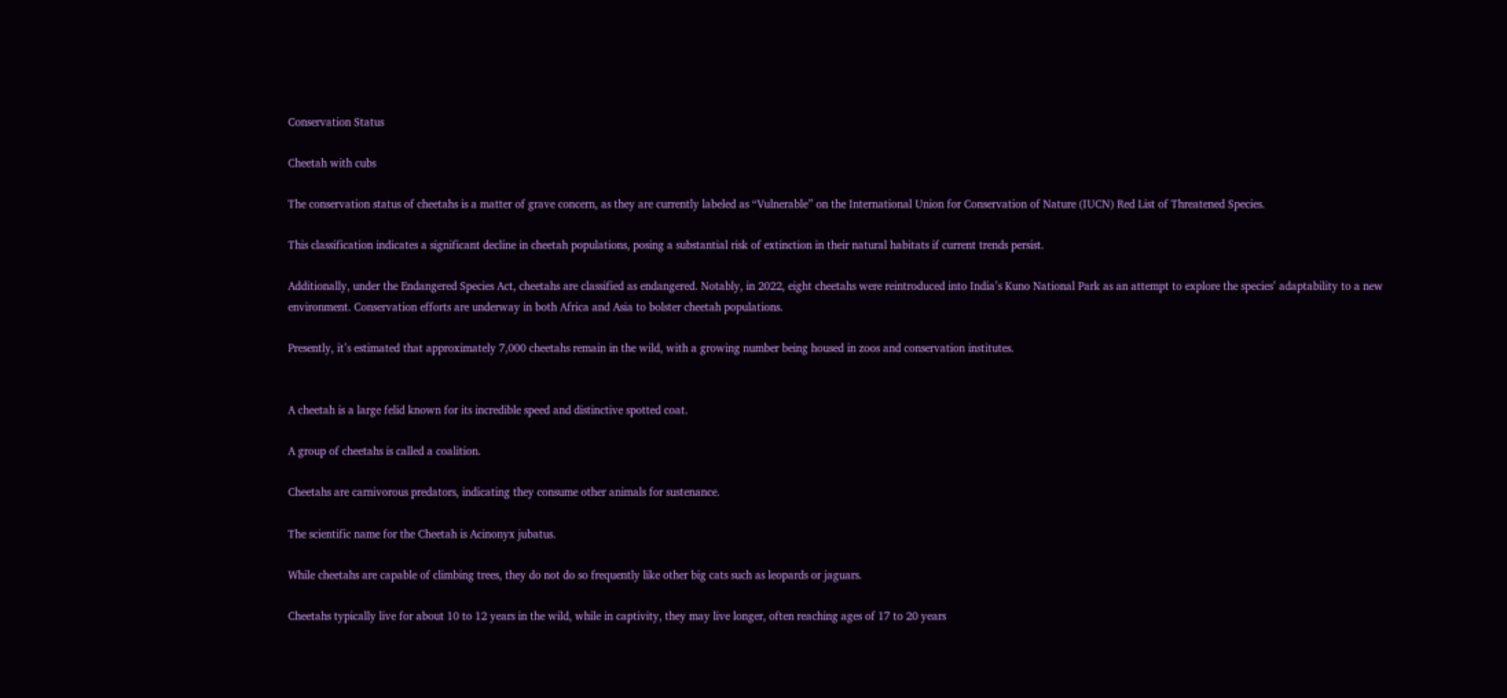Conservation Status

Cheetah with cubs

The conservation status of cheetahs is a matter of grave concern, as they are currently labeled as “Vulnerable” on the International Union for Conservation of Nature (IUCN) Red List of Threatened Species.

This classification indicates a significant decline in cheetah populations, posing a substantial risk of extinction in their natural habitats if current trends persist.

Additionally, under the Endangered Species Act, cheetahs are classified as endangered. Notably, in 2022, eight cheetahs were reintroduced into India’s Kuno National Park as an attempt to explore the species’ adaptability to a new environment. Conservation efforts are underway in both Africa and Asia to bolster cheetah populations.

Presently, it’s estimated that approximately 7,000 cheetahs remain in the wild, with a growing number being housed in zoos and conservation institutes.


A cheetah is a large felid known for its incredible speed and distinctive spotted coat.

A group of cheetahs is called a coalition.

Cheetahs are carnivorous predators, indicating they consume other animals for sustenance.

The scientific name for the Cheetah is Acinonyx jubatus.

While cheetahs are capable of climbing trees, they do not do so frequently like other big cats such as leopards or jaguars.

Cheetahs typically live for about 10 to 12 years in the wild, while in captivity, they may live longer, often reaching ages of 17 to 20 years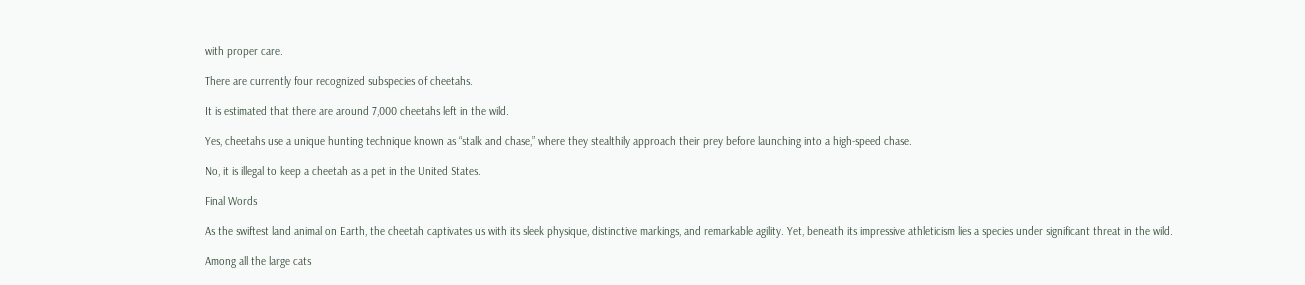with proper care.

There are currently four recognized subspecies of cheetahs.

It is estimated that there are around 7,000 cheetahs left in the wild.

Yes, cheetahs use a unique hunting technique known as “stalk and chase,” where they stealthily approach their prey before launching into a high-speed chase.

No, it is illegal to keep a cheetah as a pet in the United States.

Final Words

As the swiftest land animal on Earth, the cheetah captivates us with its sleek physique, distinctive markings, and remarkable agility. Yet, beneath its impressive athleticism lies a species under significant threat in the wild.

Among all the large cats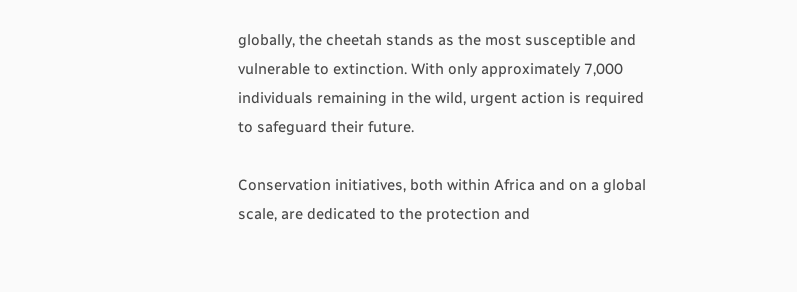globally, the cheetah stands as the most susceptible and vulnerable to extinction. With only approximately 7,000 individuals remaining in the wild, urgent action is required to safeguard their future.

Conservation initiatives, both within Africa and on a global scale, are dedicated to the protection and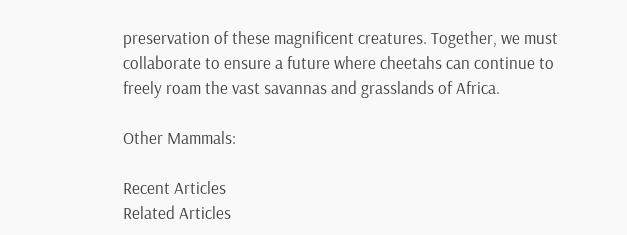preservation of these magnificent creatures. Together, we must collaborate to ensure a future where cheetahs can continue to freely roam the vast savannas and grasslands of Africa.

Other Mammals:

Recent Articles
Related Articles